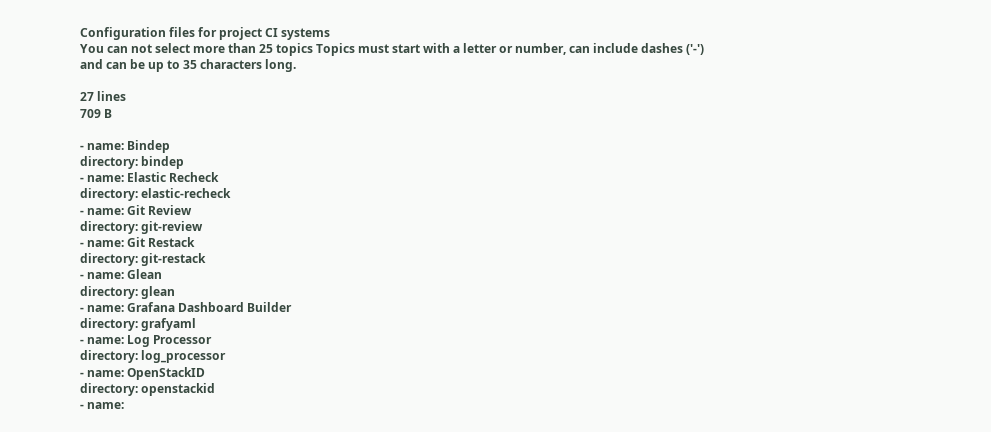Configuration files for project CI systems
You can not select more than 25 topics Topics must start with a letter or number, can include dashes ('-') and can be up to 35 characters long.

27 lines
709 B

- name: Bindep
directory: bindep
- name: Elastic Recheck
directory: elastic-recheck
- name: Git Review
directory: git-review
- name: Git Restack
directory: git-restack
- name: Glean
directory: glean
- name: Grafana Dashboard Builder
directory: grafyaml
- name: Log Processor
directory: log_processor
- name: OpenStackID
directory: openstackid
- name: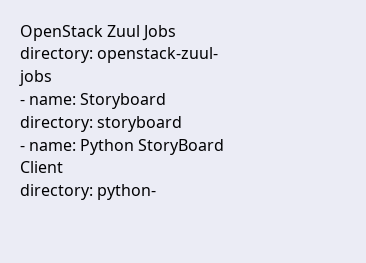OpenStack Zuul Jobs
directory: openstack-zuul-jobs
- name: Storyboard
directory: storyboard
- name: Python StoryBoard Client
directory: python-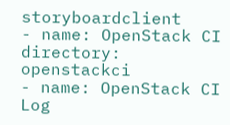storyboardclient
- name: OpenStack CI
directory: openstackci
- name: OpenStack CI Log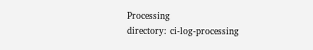Processing
directory: ci-log-processing